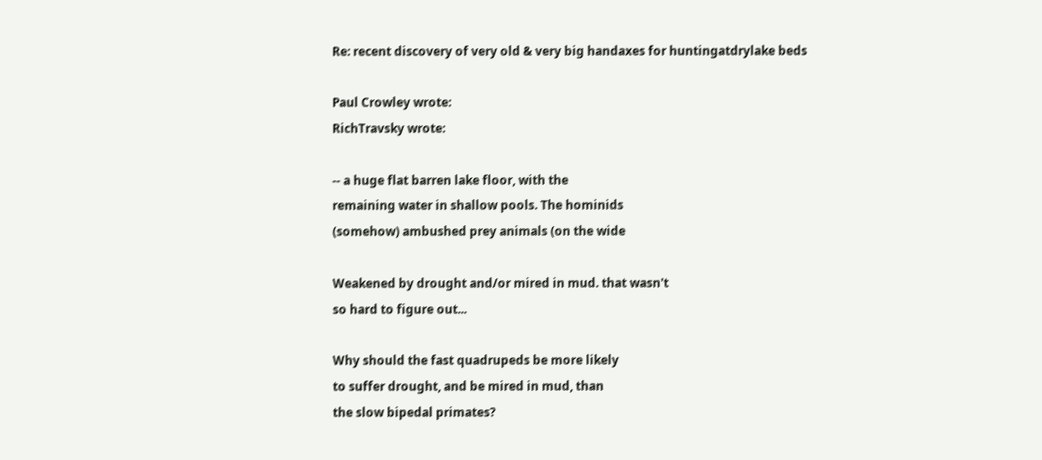Re: recent discovery of very old & very big handaxes for huntingatdrylake beds

Paul Crowley wrote:
RichTravsky wrote:

-- a huge flat barren lake floor, with the
remaining water in shallow pools. The hominids
(somehow) ambushed prey animals (on the wide

Weakened by drought and/or mired in mud. that wasn't
so hard to figure out...

Why should the fast quadrupeds be more likely
to suffer drought, and be mired in mud, than
the slow bipedal primates?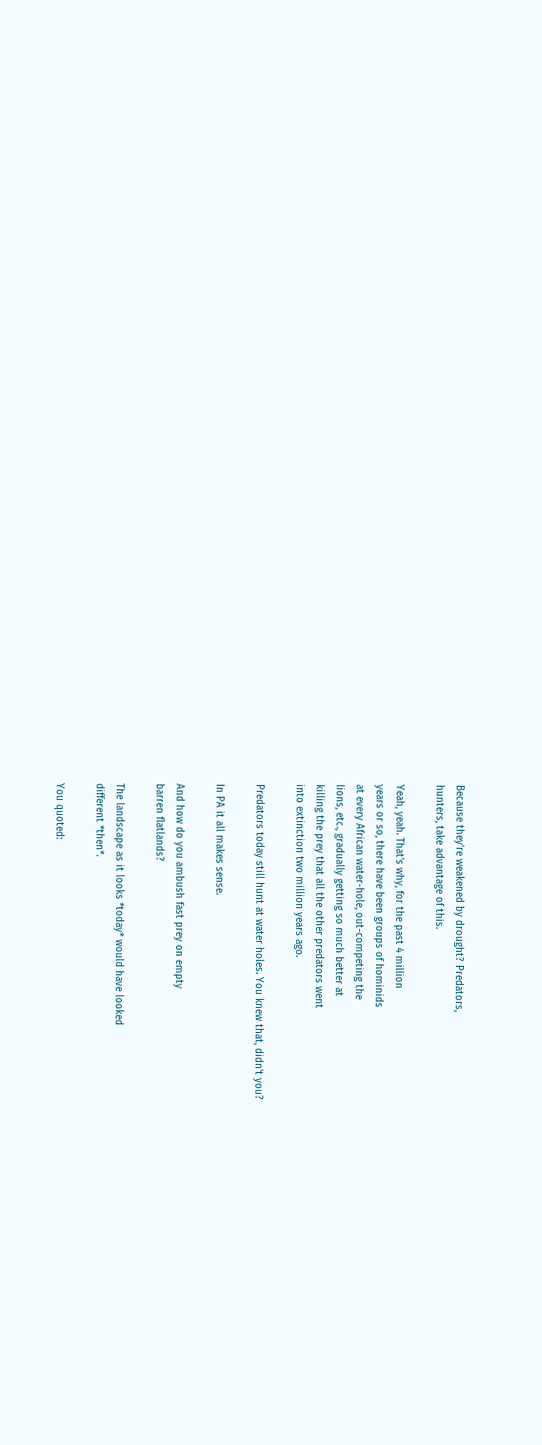Because they're weakened by drought? Predators,
hunters, take advantage of this.

Yeah, yeah. That's why, for the past 4 million
years or so, there have been groups of hominids
at every African water-hole, out-competing the
lions, etc., gradually getting so much better at
killing the prey that all the other predators went
into extinction two million years ago.

Predators today still hunt at water holes. You knew that, didn't you?

In PA it all makes sense.

And how do you ambush fast prey on empty
barren flatlands?

The landscape as it looks *today* would have looked
different *then*.

You quoted: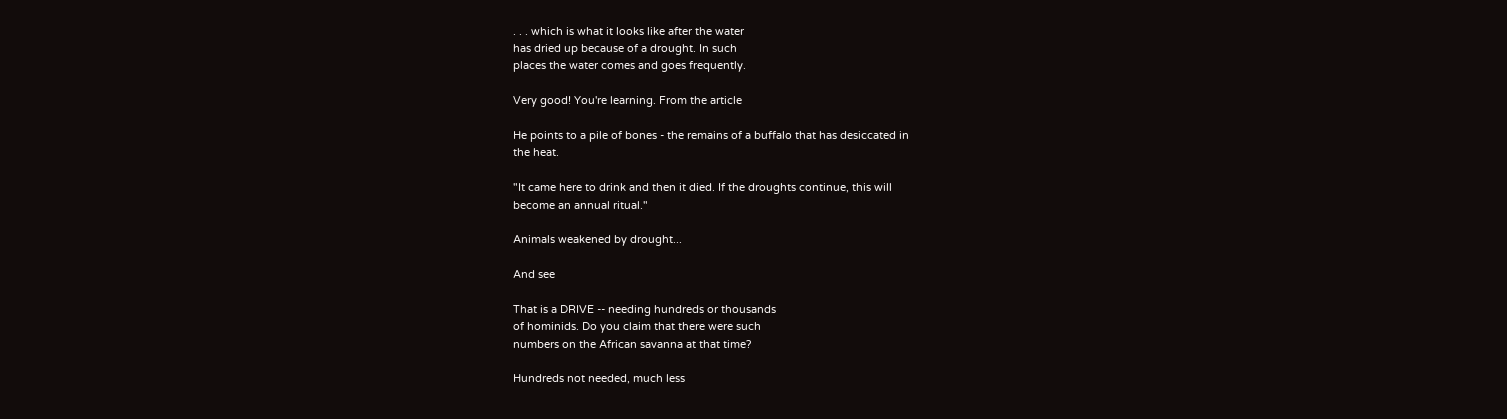. . . which is what it looks like after the water
has dried up because of a drought. In such
places the water comes and goes frequently.

Very good! You're learning. From the article

He points to a pile of bones - the remains of a buffalo that has desiccated in
the heat.

"It came here to drink and then it died. If the droughts continue, this will
become an annual ritual."

Animals weakened by drought...

And see

That is a DRIVE -- needing hundreds or thousands
of hominids. Do you claim that there were such
numbers on the African savanna at that time?

Hundreds not needed, much less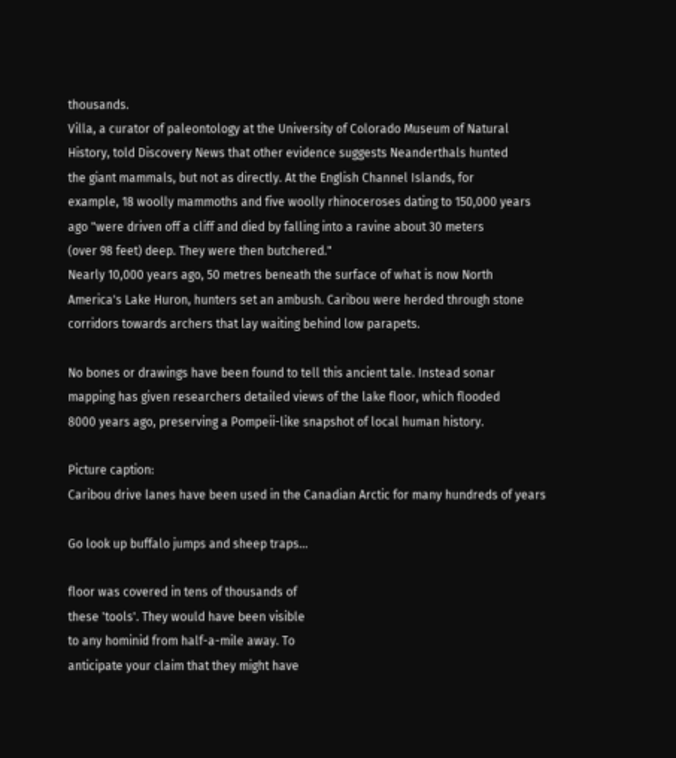thousands.
Villa, a curator of paleontology at the University of Colorado Museum of Natural
History, told Discovery News that other evidence suggests Neanderthals hunted
the giant mammals, but not as directly. At the English Channel Islands, for
example, 18 woolly mammoths and five woolly rhinoceroses dating to 150,000 years
ago "were driven off a cliff and died by falling into a ravine about 30 meters
(over 98 feet) deep. They were then butchered."
Nearly 10,000 years ago, 50 metres beneath the surface of what is now North
America's Lake Huron, hunters set an ambush. Caribou were herded through stone
corridors towards archers that lay waiting behind low parapets.

No bones or drawings have been found to tell this ancient tale. Instead sonar
mapping has given researchers detailed views of the lake floor, which flooded
8000 years ago, preserving a Pompeii-like snapshot of local human history.

Picture caption:
Caribou drive lanes have been used in the Canadian Arctic for many hundreds of years

Go look up buffalo jumps and sheep traps...

floor was covered in tens of thousands of
these 'tools'. They would have been visible
to any hominid from half-a-mile away. To
anticipate your claim that they might have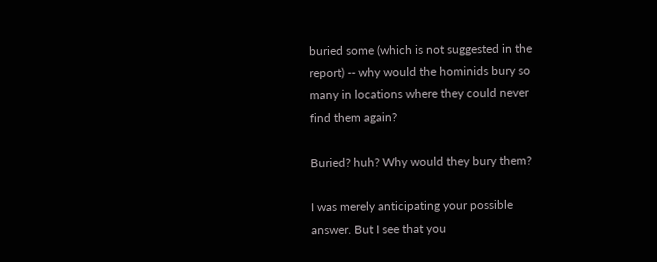buried some (which is not suggested in the
report) -- why would the hominids bury so
many in locations where they could never
find them again?

Buried? huh? Why would they bury them?

I was merely anticipating your possible
answer. But I see that you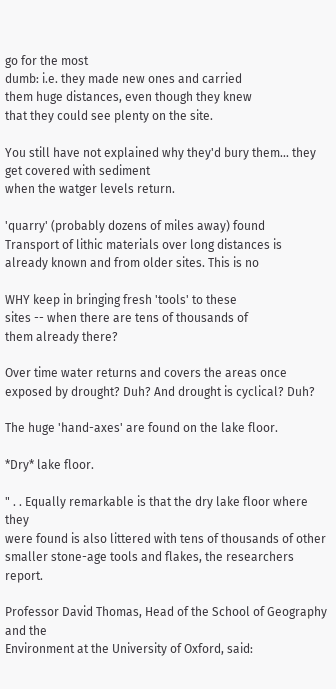go for the most
dumb: i.e. they made new ones and carried
them huge distances, even though they knew
that they could see plenty on the site.

You still have not explained why they'd bury them... they get covered with sediment
when the watger levels return.

'quarry' (probably dozens of miles away) found
Transport of lithic materials over long distances is
already known and from older sites. This is no

WHY keep in bringing fresh 'tools' to these
sites -- when there are tens of thousands of
them already there?

Over time water returns and covers the areas once
exposed by drought? Duh? And drought is cyclical? Duh?

The huge 'hand-axes' are found on the lake floor.

*Dry* lake floor.

" . . Equally remarkable is that the dry lake floor where they
were found is also littered with tens of thousands of other
smaller stone-age tools and flakes, the researchers report.

Professor David Thomas, Head of the School of Geography and the
Environment at the University of Oxford, said: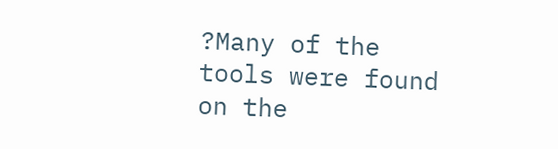?Many of the
tools were found on the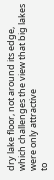dry lake floor, not around its edge,
which challenges the view that big lakes were only attractive
to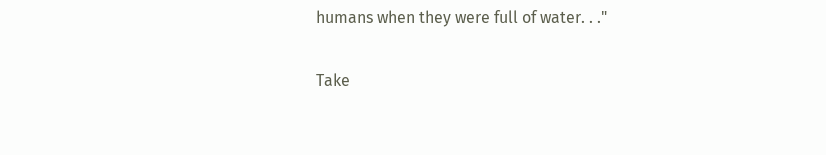humans when they were full of water. . ."

Take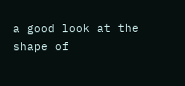a good look at the shape of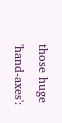those huge 'hand-axes':